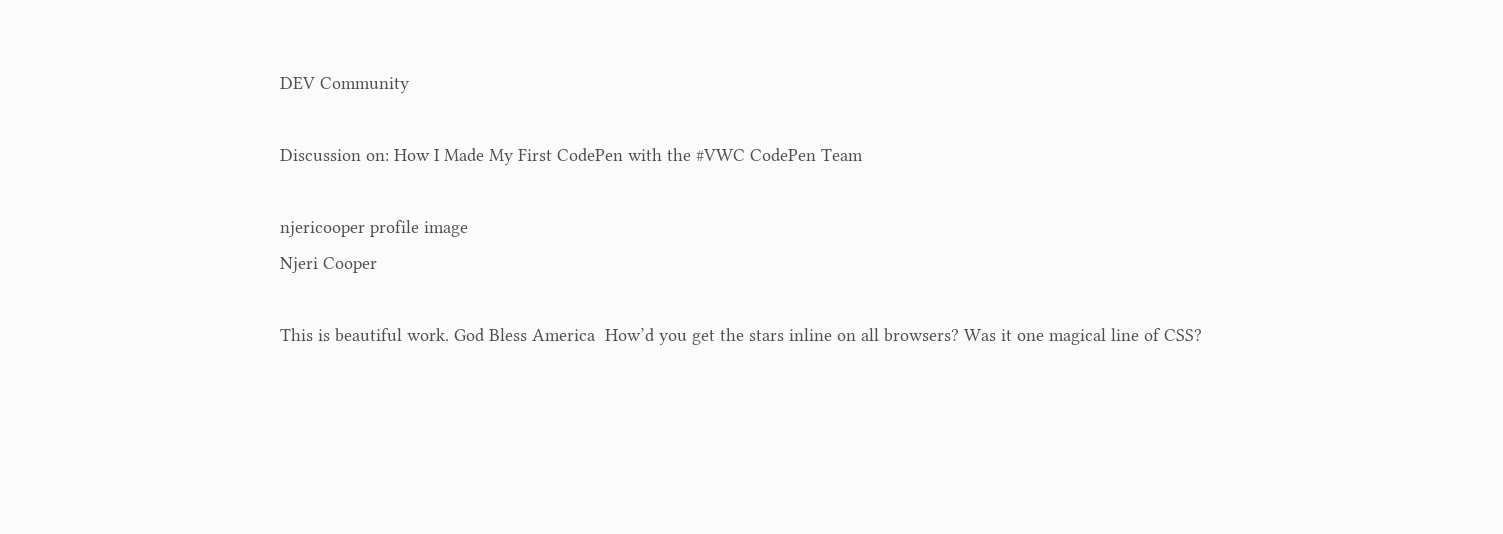DEV Community

Discussion on: How I Made My First CodePen with the #VWC CodePen Team

njericooper profile image
Njeri Cooper

This is beautiful work. God Bless America  How’d you get the stars inline on all browsers? Was it one magical line of CSS?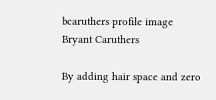bcaruthers profile image
Bryant Caruthers

By adding hair space and zero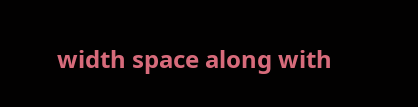width space along with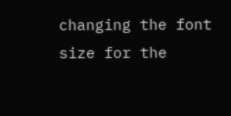changing the font size for the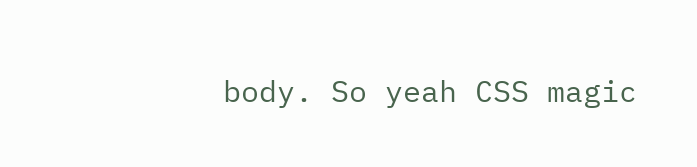body. So yeah CSS magic